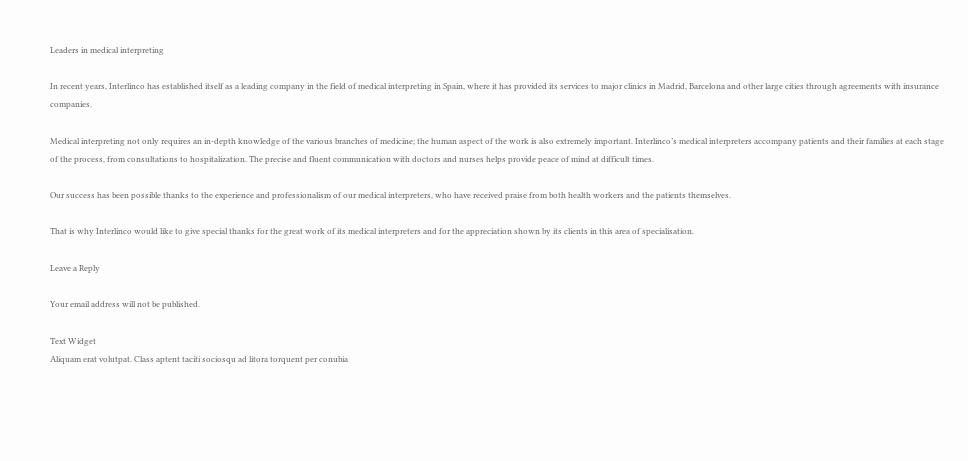Leaders in medical interpreting

In recent years, Interlinco has established itself as a leading company in the field of medical interpreting in Spain, where it has provided its services to major clinics in Madrid, Barcelona and other large cities through agreements with insurance companies.

Medical interpreting not only requires an in-depth knowledge of the various branches of medicine; the human aspect of the work is also extremely important. Interlinco’s medical interpreters accompany patients and their families at each stage of the process, from consultations to hospitalization. The precise and fluent communication with doctors and nurses helps provide peace of mind at difficult times.

Our success has been possible thanks to the experience and professionalism of our medical interpreters, who have received praise from both health workers and the patients themselves.

That is why Interlinco would like to give special thanks for the great work of its medical interpreters and for the appreciation shown by its clients in this area of specialisation.

Leave a Reply

Your email address will not be published.

Text Widget
Aliquam erat volutpat. Class aptent taciti sociosqu ad litora torquent per conubia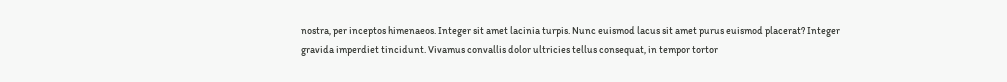nostra, per inceptos himenaeos. Integer sit amet lacinia turpis. Nunc euismod lacus sit amet purus euismod placerat? Integer gravida imperdiet tincidunt. Vivamus convallis dolor ultricies tellus consequat, in tempor tortor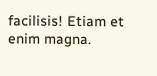facilisis! Etiam et enim magna.